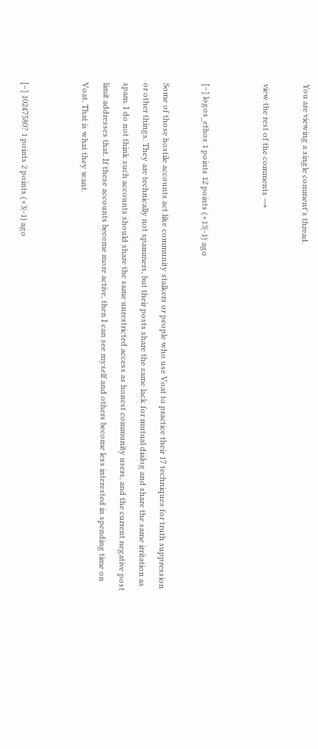You are viewing a single comment's thread.

view the rest of the comments →


[–] logos_ethos 1 points 12 points (+13|-1) ago

Some of those hostile accounts act like community stalkers or people who use Voat to practice their 17 techniques for truth suppression or other things. They are technically not spammers, but their posts share the same lack for mutual dialog and share the same irritation as spam. I do not think such accounts should share the same unrestricted access as honest community users, and the current negative post limit addresses that. If these accounts become more active, then I can see myself and others become less interested in spending time on Voat. That is what they want.


[–] 10247580? 1 points 2 points (+3|-1) ago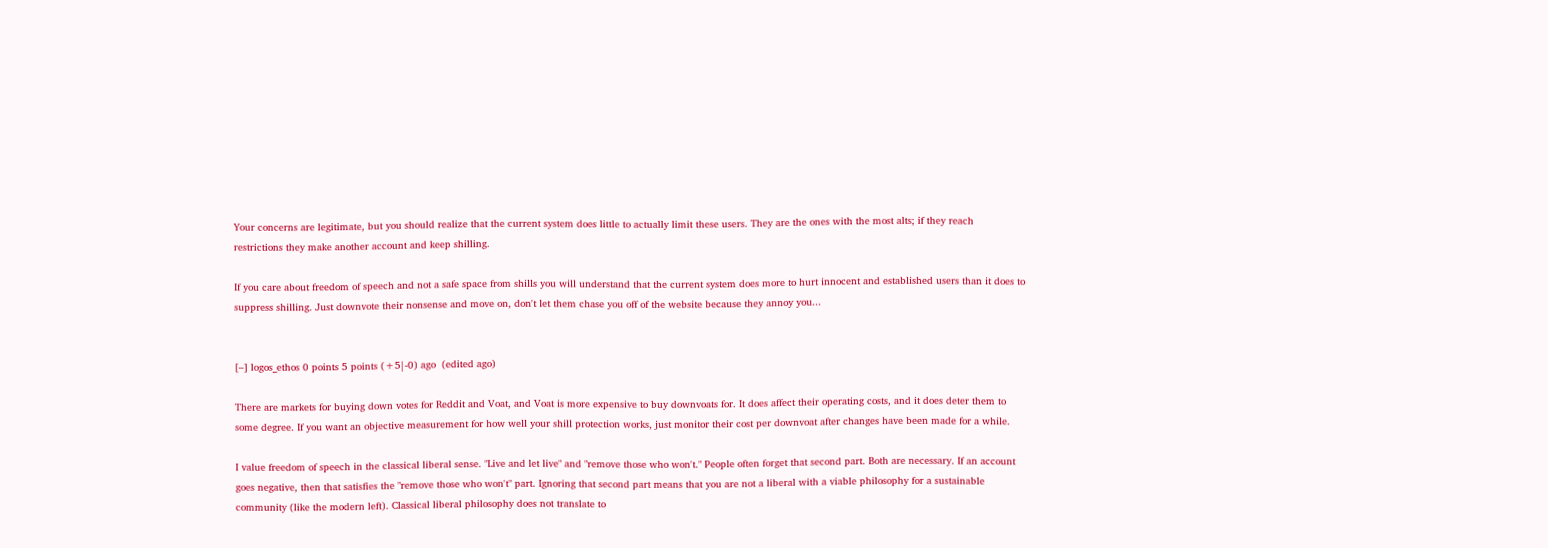Your concerns are legitimate, but you should realize that the current system does little to actually limit these users. They are the ones with the most alts; if they reach restrictions they make another account and keep shilling.

If you care about freedom of speech and not a safe space from shills you will understand that the current system does more to hurt innocent and established users than it does to suppress shilling. Just downvote their nonsense and move on, don't let them chase you off of the website because they annoy you...


[–] logos_ethos 0 points 5 points (+5|-0) ago  (edited ago)

There are markets for buying down votes for Reddit and Voat, and Voat is more expensive to buy downvoats for. It does affect their operating costs, and it does deter them to some degree. If you want an objective measurement for how well your shill protection works, just monitor their cost per downvoat after changes have been made for a while.

I value freedom of speech in the classical liberal sense. "Live and let live" and "remove those who won't." People often forget that second part. Both are necessary. If an account goes negative, then that satisfies the "remove those who won't" part. Ignoring that second part means that you are not a liberal with a viable philosophy for a sustainable community (like the modern left). Classical liberal philosophy does not translate to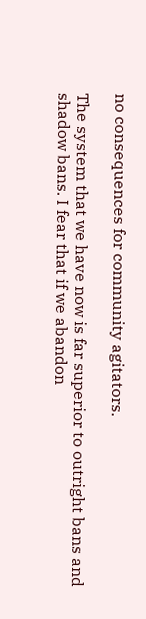no consequences for community agitators.

The system that we have now is far superior to outright bans and shadow bans. I fear that if we abandon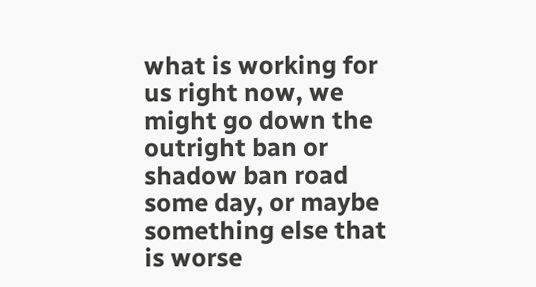what is working for us right now, we might go down the outright ban or shadow ban road some day, or maybe something else that is worse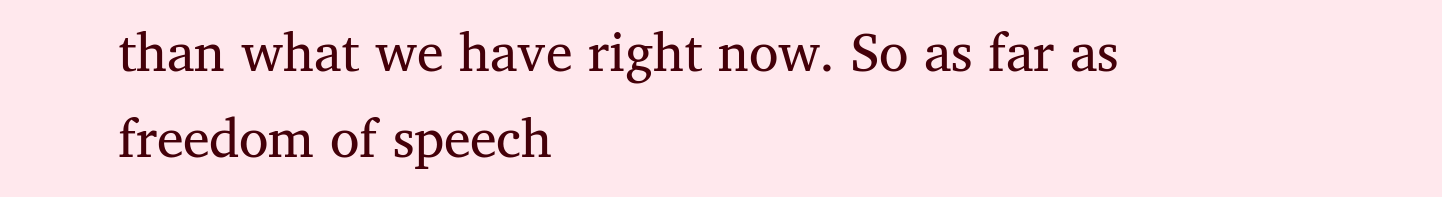than what we have right now. So as far as freedom of speech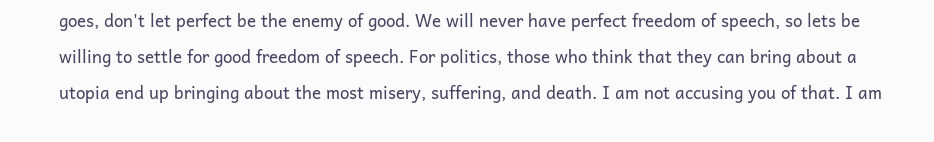goes, don't let perfect be the enemy of good. We will never have perfect freedom of speech, so lets be willing to settle for good freedom of speech. For politics, those who think that they can bring about a utopia end up bringing about the most misery, suffering, and death. I am not accusing you of that. I am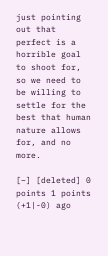just pointing out that perfect is a horrible goal to shoot for, so we need to be willing to settle for the best that human nature allows for, and no more.

[–] [deleted] 0 points 1 points (+1|-0) ago